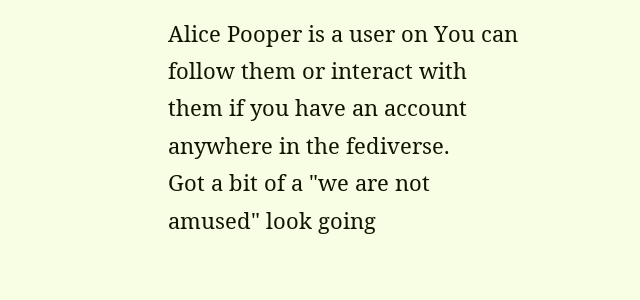Alice Pooper is a user on You can follow them or interact with them if you have an account anywhere in the fediverse.
Got a bit of a "we are not amused" look going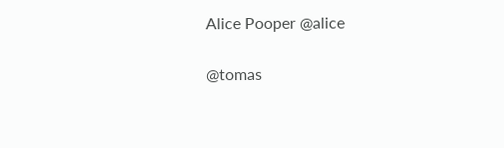Alice Pooper @alice

@tomas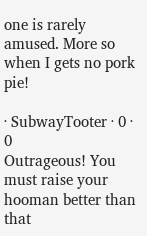one is rarely amused. More so when I gets no pork pie!

· SubwayTooter · 0 · 0
Outrageous! You must raise your hooman better than that